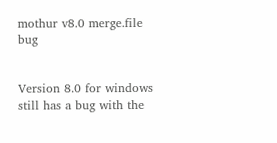mothur v8.0 merge.file bug


Version 8.0 for windows still has a bug with the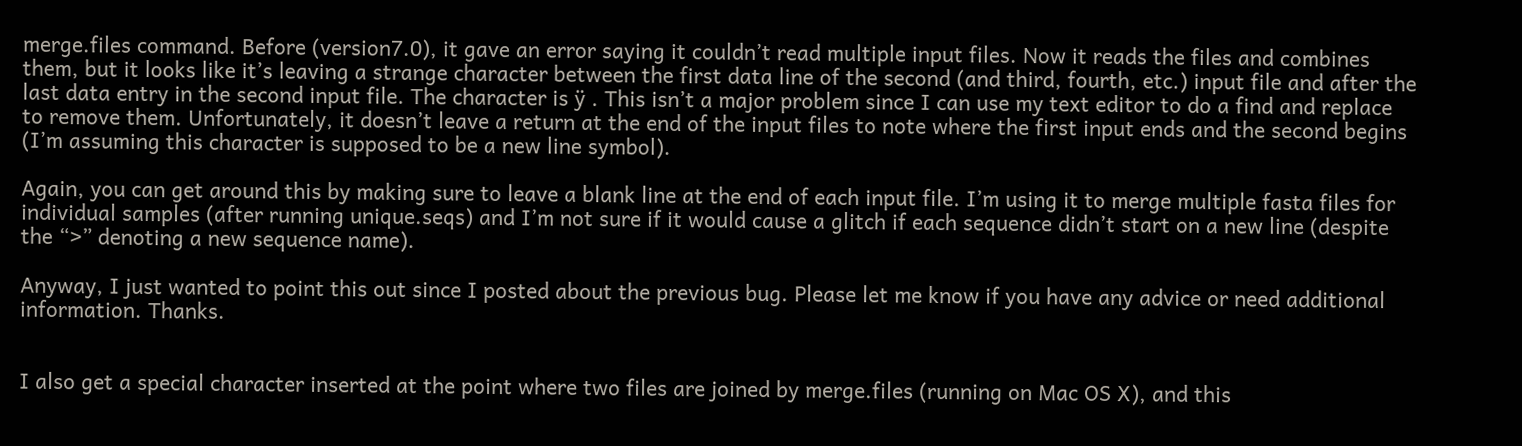merge.files command. Before (version7.0), it gave an error saying it couldn’t read multiple input files. Now it reads the files and combines them, but it looks like it’s leaving a strange character between the first data line of the second (and third, fourth, etc.) input file and after the last data entry in the second input file. The character is ÿ . This isn’t a major problem since I can use my text editor to do a find and replace to remove them. Unfortunately, it doesn’t leave a return at the end of the input files to note where the first input ends and the second begins (I’m assuming this character is supposed to be a new line symbol).

Again, you can get around this by making sure to leave a blank line at the end of each input file. I’m using it to merge multiple fasta files for individual samples (after running unique.seqs) and I’m not sure if it would cause a glitch if each sequence didn’t start on a new line (despite the “>” denoting a new sequence name).

Anyway, I just wanted to point this out since I posted about the previous bug. Please let me know if you have any advice or need additional information. Thanks.


I also get a special character inserted at the point where two files are joined by merge.files (running on Mac OS X), and this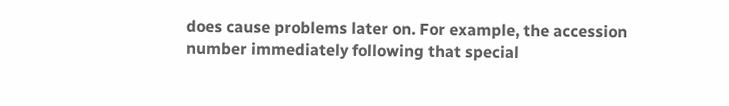does cause problems later on. For example, the accession number immediately following that special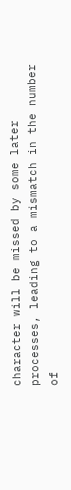character will be missed by some later processes, leading to a mismatch in the number of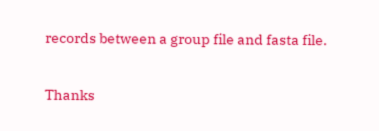records between a group file and fasta file.

Thanks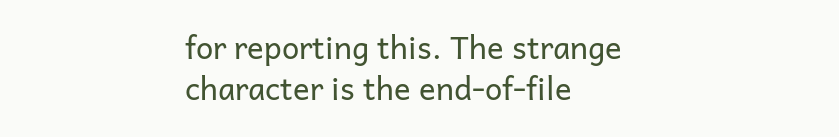for reporting this. The strange character is the end-of-file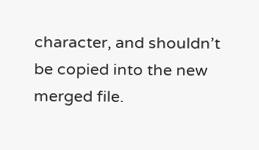character, and shouldn’t be copied into the new merged file.